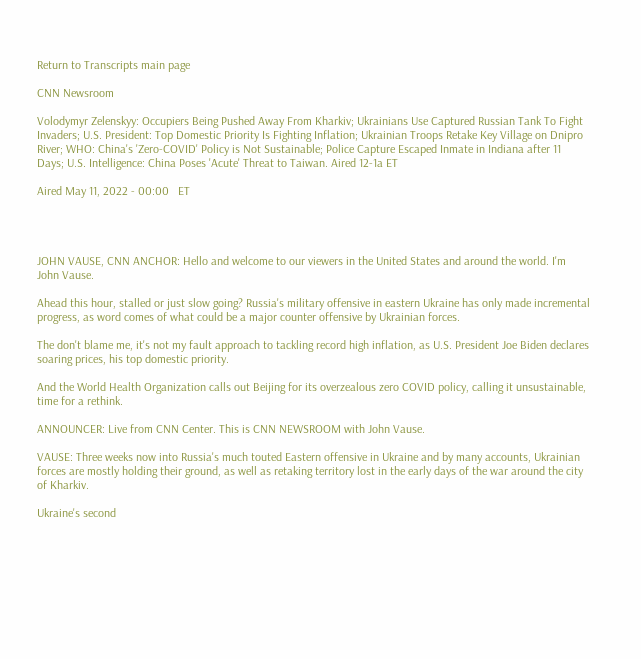Return to Transcripts main page

CNN Newsroom

Volodymyr Zelenskyy: Occupiers Being Pushed Away From Kharkiv; Ukrainians Use Captured Russian Tank To Fight Invaders; U.S. President: Top Domestic Priority Is Fighting Inflation; Ukrainian Troops Retake Key Village on Dnipro River; WHO: China's 'Zero-COVID' Policy is Not Sustainable; Police Capture Escaped Inmate in Indiana after 11 Days; U.S. Intelligence: China Poses 'Acute' Threat to Taiwan. Aired 12-1a ET

Aired May 11, 2022 - 00:00   ET




JOHN VAUSE, CNN ANCHOR: Hello and welcome to our viewers in the United States and around the world. I'm John Vause.

Ahead this hour, stalled or just slow going? Russia's military offensive in eastern Ukraine has only made incremental progress, as word comes of what could be a major counter offensive by Ukrainian forces.

The don't blame me, it's not my fault approach to tackling record high inflation, as U.S. President Joe Biden declares soaring prices, his top domestic priority.

And the World Health Organization calls out Beijing for its overzealous zero COVID policy, calling it unsustainable, time for a rethink.

ANNOUNCER: Live from CNN Center. This is CNN NEWSROOM with John Vause.

VAUSE: Three weeks now into Russia's much touted Eastern offensive in Ukraine and by many accounts, Ukrainian forces are mostly holding their ground, as well as retaking territory lost in the early days of the war around the city of Kharkiv.

Ukraine's second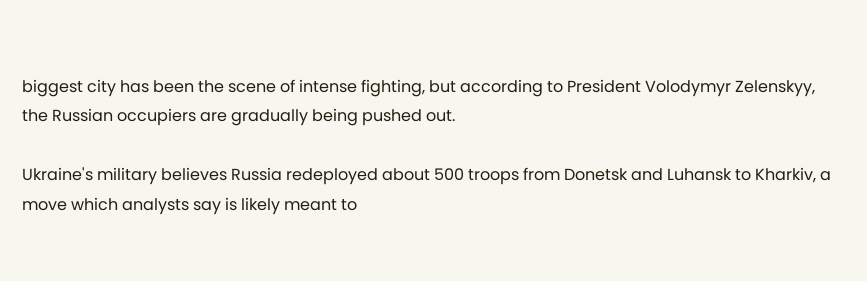biggest city has been the scene of intense fighting, but according to President Volodymyr Zelenskyy, the Russian occupiers are gradually being pushed out.

Ukraine's military believes Russia redeployed about 500 troops from Donetsk and Luhansk to Kharkiv, a move which analysts say is likely meant to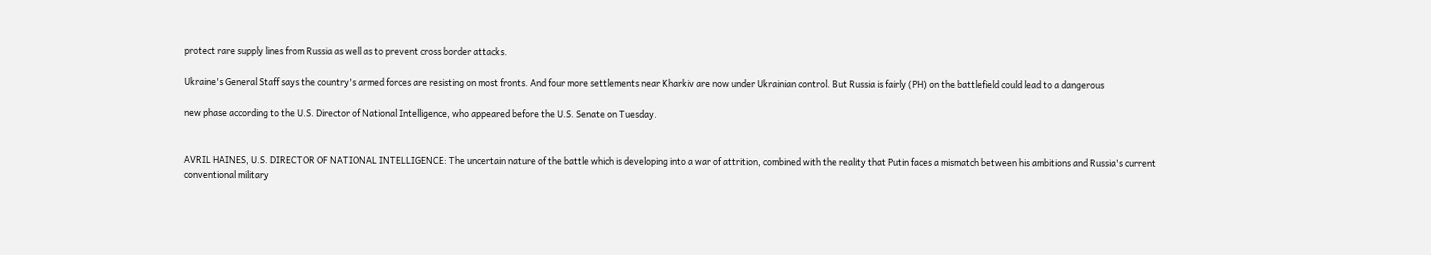protect rare supply lines from Russia as well as to prevent cross border attacks.

Ukraine's General Staff says the country's armed forces are resisting on most fronts. And four more settlements near Kharkiv are now under Ukrainian control. But Russia is fairly (PH) on the battlefield could lead to a dangerous

new phase according to the U.S. Director of National Intelligence, who appeared before the U.S. Senate on Tuesday.


AVRIL HAINES, U.S. DIRECTOR OF NATIONAL INTELLIGENCE: The uncertain nature of the battle which is developing into a war of attrition, combined with the reality that Putin faces a mismatch between his ambitions and Russia's current conventional military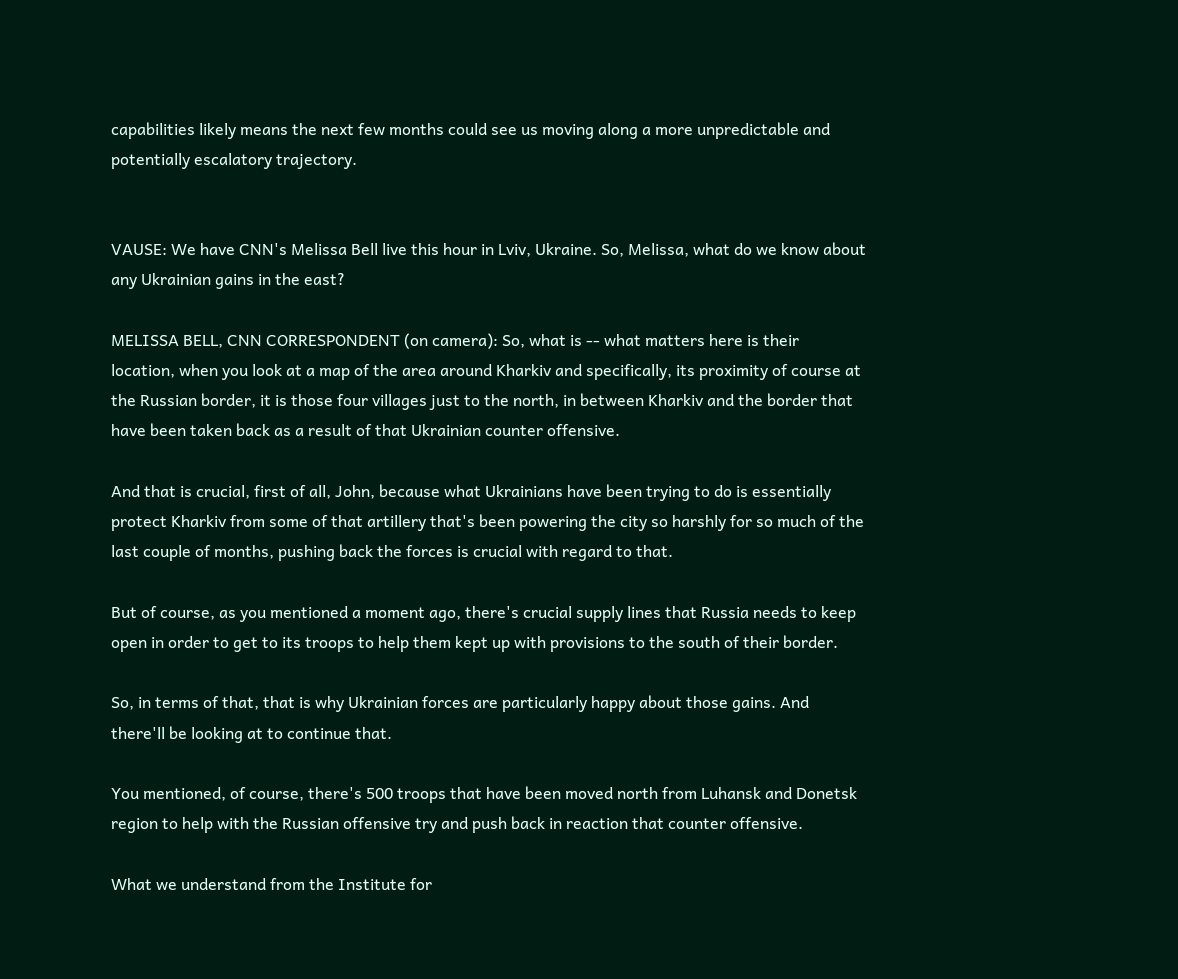capabilities likely means the next few months could see us moving along a more unpredictable and potentially escalatory trajectory.


VAUSE: We have CNN's Melissa Bell live this hour in Lviv, Ukraine. So, Melissa, what do we know about any Ukrainian gains in the east?

MELISSA BELL, CNN CORRESPONDENT (on camera): So, what is -- what matters here is their location, when you look at a map of the area around Kharkiv and specifically, its proximity of course at the Russian border, it is those four villages just to the north, in between Kharkiv and the border that have been taken back as a result of that Ukrainian counter offensive.

And that is crucial, first of all, John, because what Ukrainians have been trying to do is essentially protect Kharkiv from some of that artillery that's been powering the city so harshly for so much of the last couple of months, pushing back the forces is crucial with regard to that.

But of course, as you mentioned a moment ago, there's crucial supply lines that Russia needs to keep open in order to get to its troops to help them kept up with provisions to the south of their border.

So, in terms of that, that is why Ukrainian forces are particularly happy about those gains. And there'll be looking at to continue that.

You mentioned, of course, there's 500 troops that have been moved north from Luhansk and Donetsk region to help with the Russian offensive try and push back in reaction that counter offensive.

What we understand from the Institute for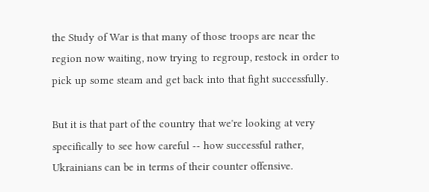the Study of War is that many of those troops are near the region now waiting, now trying to regroup, restock in order to pick up some steam and get back into that fight successfully.

But it is that part of the country that we're looking at very specifically to see how careful -- how successful rather, Ukrainians can be in terms of their counter offensive.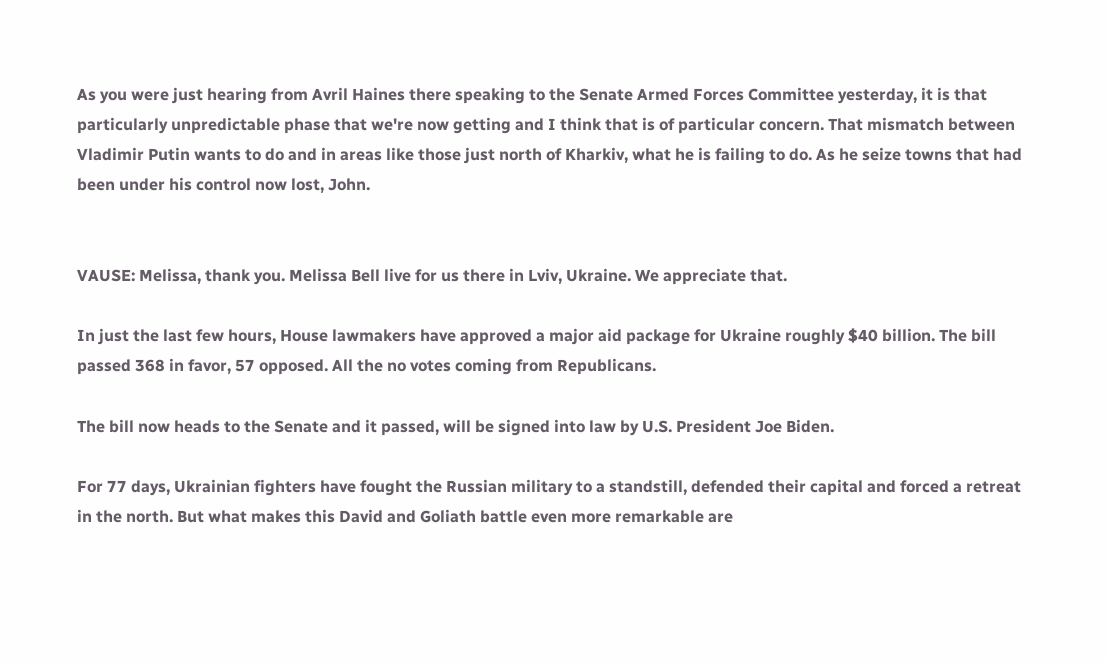As you were just hearing from Avril Haines there speaking to the Senate Armed Forces Committee yesterday, it is that particularly unpredictable phase that we're now getting and I think that is of particular concern. That mismatch between Vladimir Putin wants to do and in areas like those just north of Kharkiv, what he is failing to do. As he seize towns that had been under his control now lost, John.


VAUSE: Melissa, thank you. Melissa Bell live for us there in Lviv, Ukraine. We appreciate that.

In just the last few hours, House lawmakers have approved a major aid package for Ukraine roughly $40 billion. The bill passed 368 in favor, 57 opposed. All the no votes coming from Republicans.

The bill now heads to the Senate and it passed, will be signed into law by U.S. President Joe Biden.

For 77 days, Ukrainian fighters have fought the Russian military to a standstill, defended their capital and forced a retreat in the north. But what makes this David and Goliath battle even more remarkable are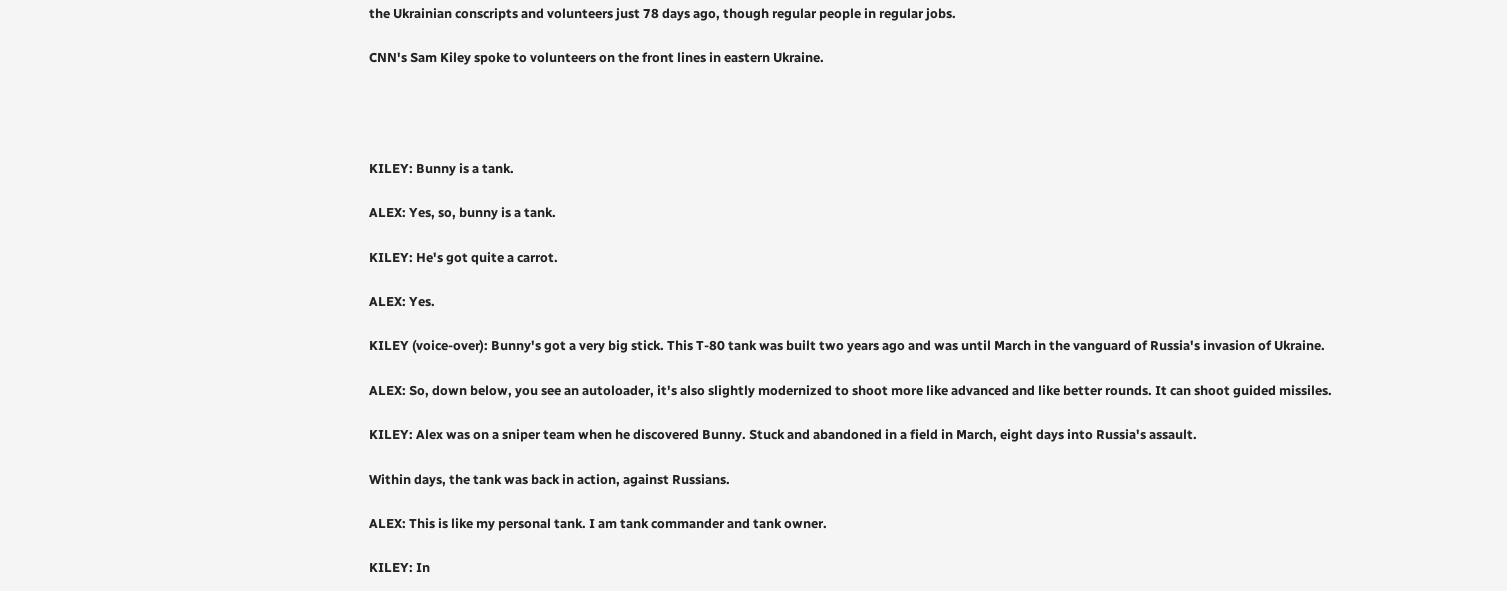the Ukrainian conscripts and volunteers just 78 days ago, though regular people in regular jobs.

CNN's Sam Kiley spoke to volunteers on the front lines in eastern Ukraine.




KILEY: Bunny is a tank.

ALEX: Yes, so, bunny is a tank.

KILEY: He's got quite a carrot.

ALEX: Yes.

KILEY (voice-over): Bunny's got a very big stick. This T-80 tank was built two years ago and was until March in the vanguard of Russia's invasion of Ukraine.

ALEX: So, down below, you see an autoloader, it's also slightly modernized to shoot more like advanced and like better rounds. It can shoot guided missiles.

KILEY: Alex was on a sniper team when he discovered Bunny. Stuck and abandoned in a field in March, eight days into Russia's assault.

Within days, the tank was back in action, against Russians.

ALEX: This is like my personal tank. I am tank commander and tank owner.

KILEY: In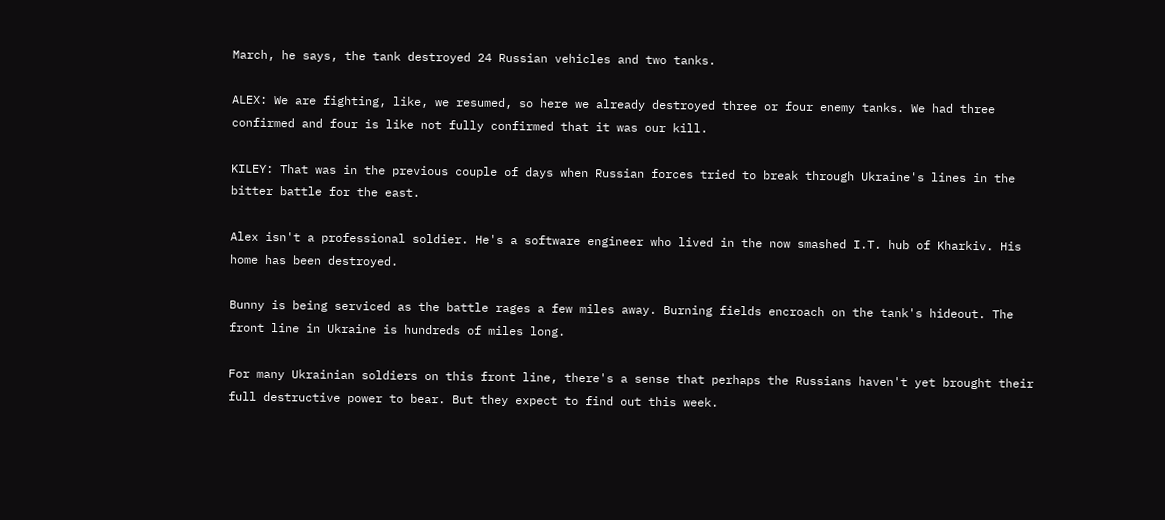March, he says, the tank destroyed 24 Russian vehicles and two tanks.

ALEX: We are fighting, like, we resumed, so here we already destroyed three or four enemy tanks. We had three confirmed and four is like not fully confirmed that it was our kill.

KILEY: That was in the previous couple of days when Russian forces tried to break through Ukraine's lines in the bitter battle for the east.

Alex isn't a professional soldier. He's a software engineer who lived in the now smashed I.T. hub of Kharkiv. His home has been destroyed.

Bunny is being serviced as the battle rages a few miles away. Burning fields encroach on the tank's hideout. The front line in Ukraine is hundreds of miles long.

For many Ukrainian soldiers on this front line, there's a sense that perhaps the Russians haven't yet brought their full destructive power to bear. But they expect to find out this week.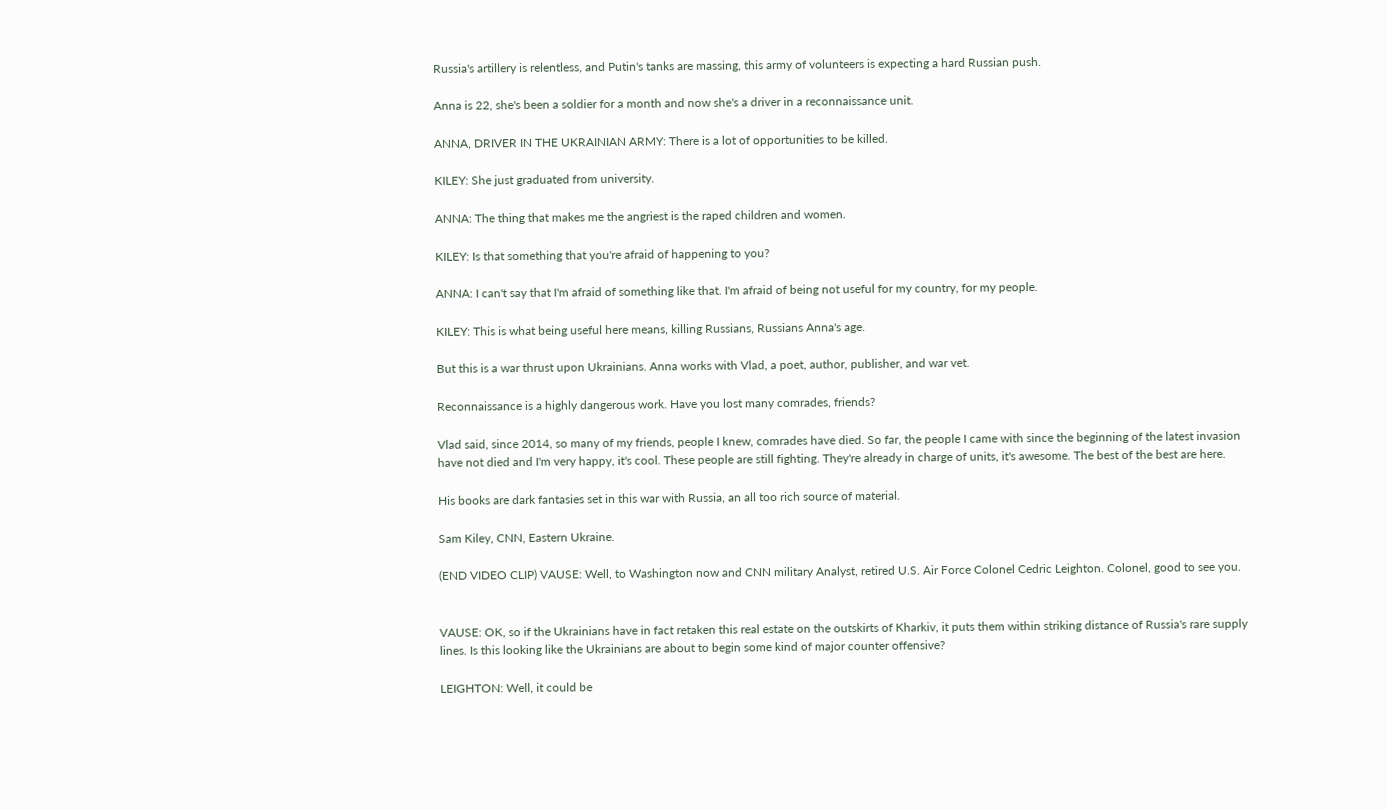Russia's artillery is relentless, and Putin's tanks are massing, this army of volunteers is expecting a hard Russian push.

Anna is 22, she's been a soldier for a month and now she's a driver in a reconnaissance unit.

ANNA, DRIVER IN THE UKRAINIAN ARMY: There is a lot of opportunities to be killed.

KILEY: She just graduated from university.

ANNA: The thing that makes me the angriest is the raped children and women.

KILEY: Is that something that you're afraid of happening to you?

ANNA: I can't say that I'm afraid of something like that. I'm afraid of being not useful for my country, for my people.

KILEY: This is what being useful here means, killing Russians, Russians Anna's age.

But this is a war thrust upon Ukrainians. Anna works with Vlad, a poet, author, publisher, and war vet.

Reconnaissance is a highly dangerous work. Have you lost many comrades, friends?

Vlad said, since 2014, so many of my friends, people I knew, comrades have died. So far, the people I came with since the beginning of the latest invasion have not died and I'm very happy, it's cool. These people are still fighting. They're already in charge of units, it's awesome. The best of the best are here.

His books are dark fantasies set in this war with Russia, an all too rich source of material.

Sam Kiley, CNN, Eastern Ukraine.

(END VIDEO CLIP) VAUSE: Well, to Washington now and CNN military Analyst, retired U.S. Air Force Colonel Cedric Leighton. Colonel, good to see you.


VAUSE: OK, so if the Ukrainians have in fact retaken this real estate on the outskirts of Kharkiv, it puts them within striking distance of Russia's rare supply lines. Is this looking like the Ukrainians are about to begin some kind of major counter offensive?

LEIGHTON: Well, it could be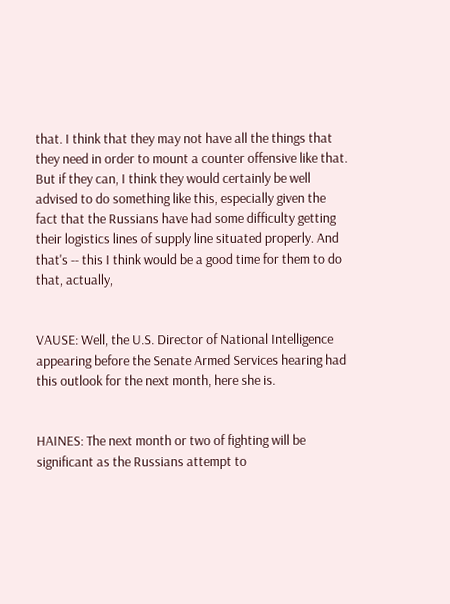that. I think that they may not have all the things that they need in order to mount a counter offensive like that. But if they can, I think they would certainly be well advised to do something like this, especially given the fact that the Russians have had some difficulty getting their logistics lines of supply line situated properly. And that's -- this I think would be a good time for them to do that, actually,


VAUSE: Well, the U.S. Director of National Intelligence appearing before the Senate Armed Services hearing had this outlook for the next month, here she is.


HAINES: The next month or two of fighting will be significant as the Russians attempt to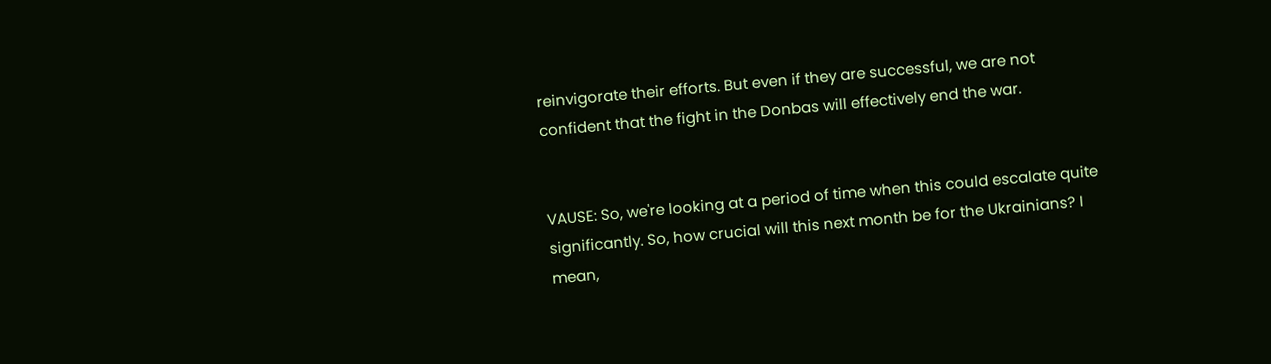reinvigorate their efforts. But even if they are successful, we are not confident that the fight in the Donbas will effectively end the war.


VAUSE: So, we're looking at a period of time when this could escalate quite significantly. So, how crucial will this next month be for the Ukrainians? I mean,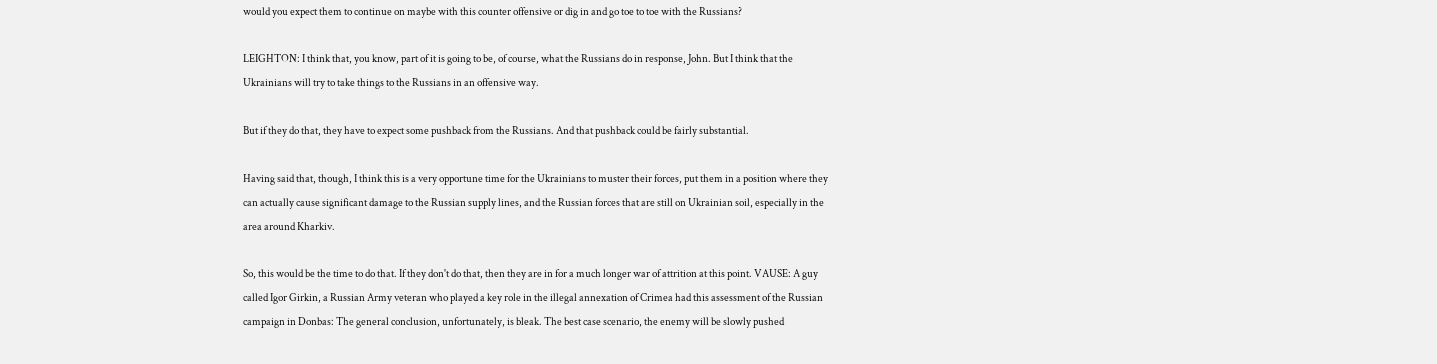would you expect them to continue on maybe with this counter offensive or dig in and go toe to toe with the Russians?

LEIGHTON: I think that, you know, part of it is going to be, of course, what the Russians do in response, John. But I think that the Ukrainians will try to take things to the Russians in an offensive way.

But if they do that, they have to expect some pushback from the Russians. And that pushback could be fairly substantial.

Having said that, though, I think this is a very opportune time for the Ukrainians to muster their forces, put them in a position where they can actually cause significant damage to the Russian supply lines, and the Russian forces that are still on Ukrainian soil, especially in the area around Kharkiv.

So, this would be the time to do that. If they don't do that, then they are in for a much longer war of attrition at this point. VAUSE: A guy called Igor Girkin, a Russian Army veteran who played a key role in the illegal annexation of Crimea had this assessment of the Russian campaign in Donbas: The general conclusion, unfortunately, is bleak. The best case scenario, the enemy will be slowly pushed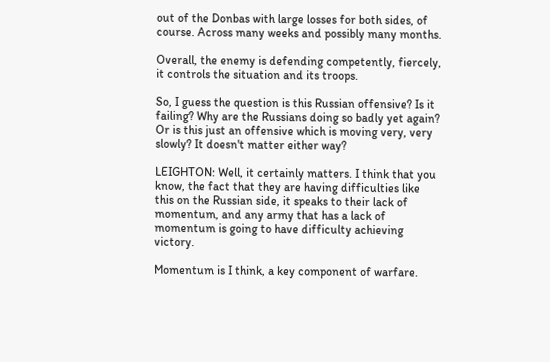out of the Donbas with large losses for both sides, of course. Across many weeks and possibly many months.

Overall, the enemy is defending competently, fiercely, it controls the situation and its troops.

So, I guess the question is this Russian offensive? Is it failing? Why are the Russians doing so badly yet again? Or is this just an offensive which is moving very, very slowly? It doesn't matter either way?

LEIGHTON: Well, it certainly matters. I think that you know, the fact that they are having difficulties like this on the Russian side, it speaks to their lack of momentum, and any army that has a lack of momentum is going to have difficulty achieving victory.

Momentum is I think, a key component of warfare.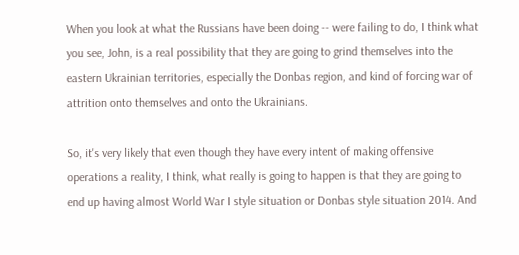When you look at what the Russians have been doing -- were failing to do, I think what you see, John, is a real possibility that they are going to grind themselves into the eastern Ukrainian territories, especially the Donbas region, and kind of forcing war of attrition onto themselves and onto the Ukrainians.

So, it's very likely that even though they have every intent of making offensive operations a reality, I think, what really is going to happen is that they are going to end up having almost World War I style situation or Donbas style situation 2014. And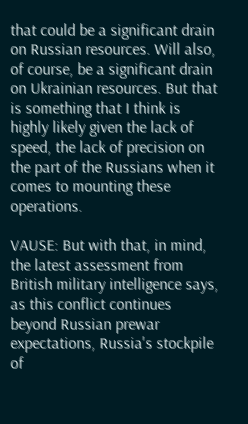that could be a significant drain on Russian resources. Will also, of course, be a significant drain on Ukrainian resources. But that is something that I think is highly likely given the lack of speed, the lack of precision on the part of the Russians when it comes to mounting these operations.

VAUSE: But with that, in mind, the latest assessment from British military intelligence says, as this conflict continues beyond Russian prewar expectations, Russia's stockpile of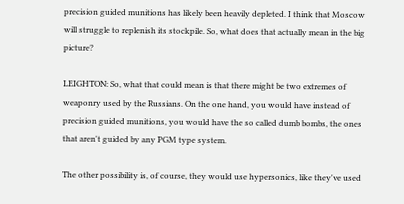precision guided munitions has likely been heavily depleted. I think that Moscow will struggle to replenish its stockpile. So, what does that actually mean in the big picture?

LEIGHTON: So, what that could mean is that there might be two extremes of weaponry used by the Russians. On the one hand, you would have instead of precision guided munitions, you would have the so called dumb bombs, the ones that aren't guided by any PGM type system.

The other possibility is, of course, they would use hypersonics, like they've used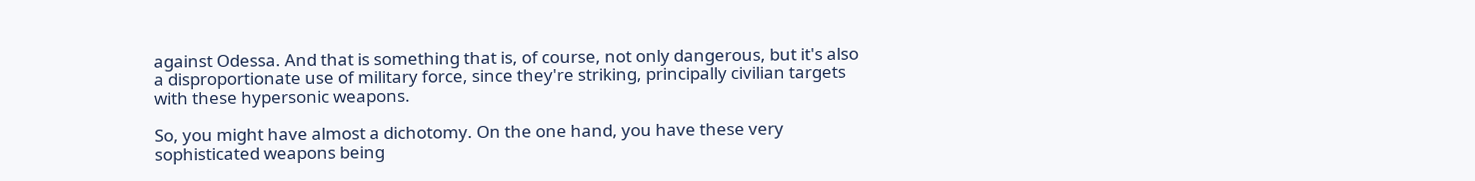against Odessa. And that is something that is, of course, not only dangerous, but it's also a disproportionate use of military force, since they're striking, principally civilian targets with these hypersonic weapons.

So, you might have almost a dichotomy. On the one hand, you have these very sophisticated weapons being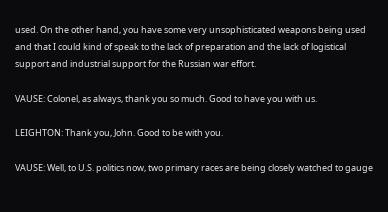used. On the other hand, you have some very unsophisticated weapons being used and that I could kind of speak to the lack of preparation and the lack of logistical support and industrial support for the Russian war effort.

VAUSE: Colonel, as always, thank you so much. Good to have you with us.

LEIGHTON: Thank you, John. Good to be with you.

VAUSE: Well, to U.S. politics now, two primary races are being closely watched to gauge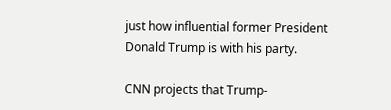just how influential former President Donald Trump is with his party.

CNN projects that Trump-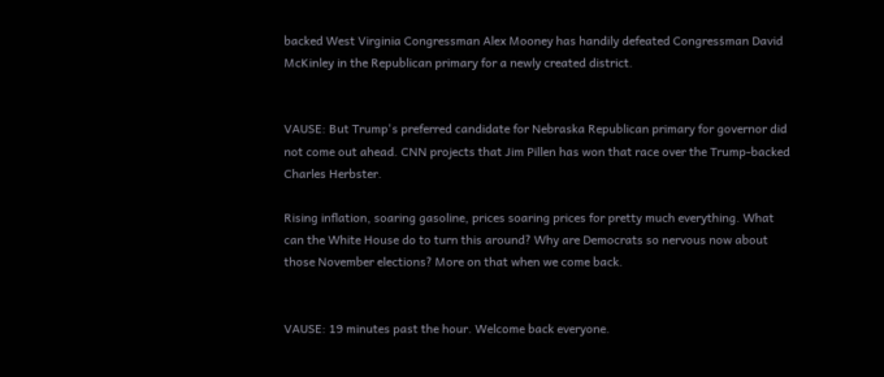backed West Virginia Congressman Alex Mooney has handily defeated Congressman David McKinley in the Republican primary for a newly created district.


VAUSE: But Trump's preferred candidate for Nebraska Republican primary for governor did not come out ahead. CNN projects that Jim Pillen has won that race over the Trump-backed Charles Herbster.

Rising inflation, soaring gasoline, prices soaring prices for pretty much everything. What can the White House do to turn this around? Why are Democrats so nervous now about those November elections? More on that when we come back.


VAUSE: 19 minutes past the hour. Welcome back everyone.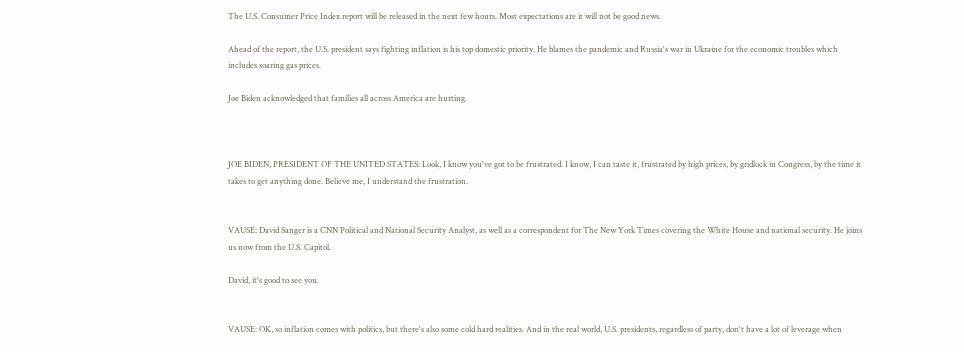The U.S. Consumer Price Index report will be released in the next few hours. Most expectations are it will not be good news.

Ahead of the report, the U.S. president says fighting inflation is his top domestic priority. He blames the pandemic and Russia's war in Ukraine for the economic troubles which includes soaring gas prices.

Joe Biden acknowledged that families all across America are hurting.



JOE BIDEN, PRESIDENT OF THE UNITED STATES: Look, I know you've got to be frustrated. I know, I can taste it, frustrated by high prices, by gridlock in Congress, by the time it takes to get anything done. Believe me, I understand the frustration.


VAUSE: David Sanger is a CNN Political and National Security Analyst, as well as a correspondent for The New York Times covering the White House and national security. He joins us now from the U.S. Capitol.

David, it's good to see you.


VAUSE: OK, so inflation comes with politics, but there's also some cold hard realities. And in the real world, U.S. presidents, regardless of party, don't have a lot of leverage when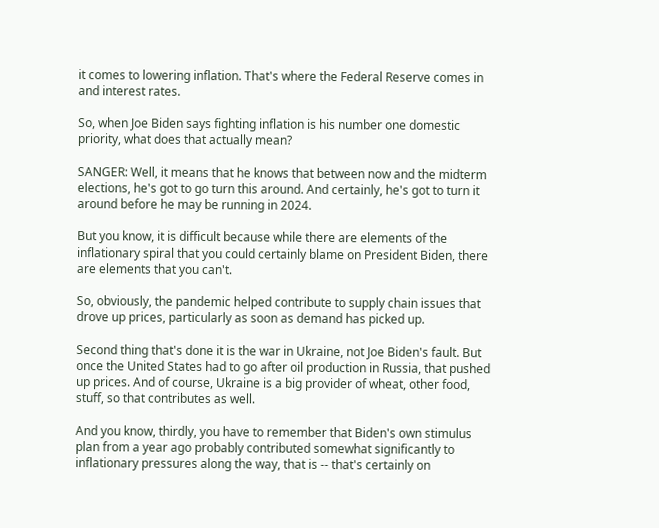it comes to lowering inflation. That's where the Federal Reserve comes in and interest rates.

So, when Joe Biden says fighting inflation is his number one domestic priority, what does that actually mean?

SANGER: Well, it means that he knows that between now and the midterm elections, he's got to go turn this around. And certainly, he's got to turn it around before he may be running in 2024.

But you know, it is difficult because while there are elements of the inflationary spiral that you could certainly blame on President Biden, there are elements that you can't.

So, obviously, the pandemic helped contribute to supply chain issues that drove up prices, particularly as soon as demand has picked up.

Second thing that's done it is the war in Ukraine, not Joe Biden's fault. But once the United States had to go after oil production in Russia, that pushed up prices. And of course, Ukraine is a big provider of wheat, other food, stuff, so that contributes as well.

And you know, thirdly, you have to remember that Biden's own stimulus plan from a year ago probably contributed somewhat significantly to inflationary pressures along the way, that is -- that's certainly on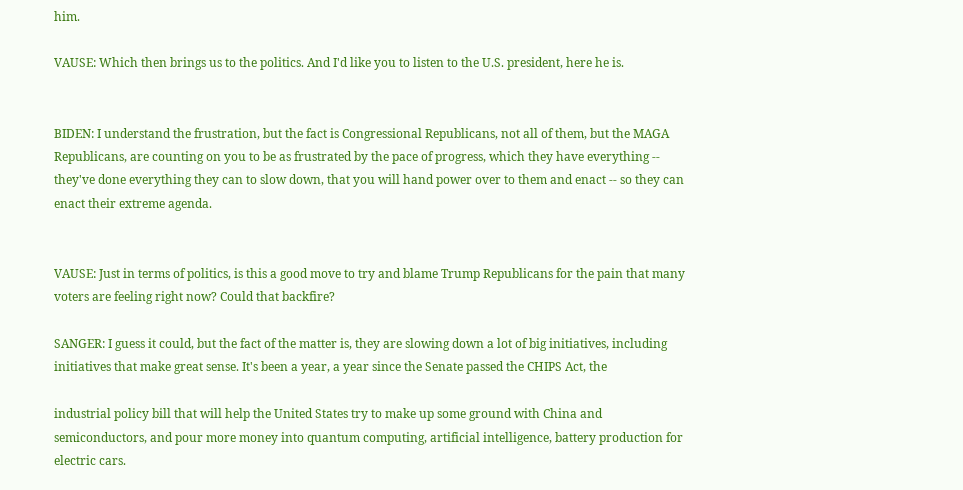him.

VAUSE: Which then brings us to the politics. And I'd like you to listen to the U.S. president, here he is.


BIDEN: I understand the frustration, but the fact is Congressional Republicans, not all of them, but the MAGA Republicans, are counting on you to be as frustrated by the pace of progress, which they have everything -- they've done everything they can to slow down, that you will hand power over to them and enact -- so they can enact their extreme agenda.


VAUSE: Just in terms of politics, is this a good move to try and blame Trump Republicans for the pain that many voters are feeling right now? Could that backfire?

SANGER: I guess it could, but the fact of the matter is, they are slowing down a lot of big initiatives, including initiatives that make great sense. It's been a year, a year since the Senate passed the CHIPS Act, the

industrial policy bill that will help the United States try to make up some ground with China and semiconductors, and pour more money into quantum computing, artificial intelligence, battery production for electric cars.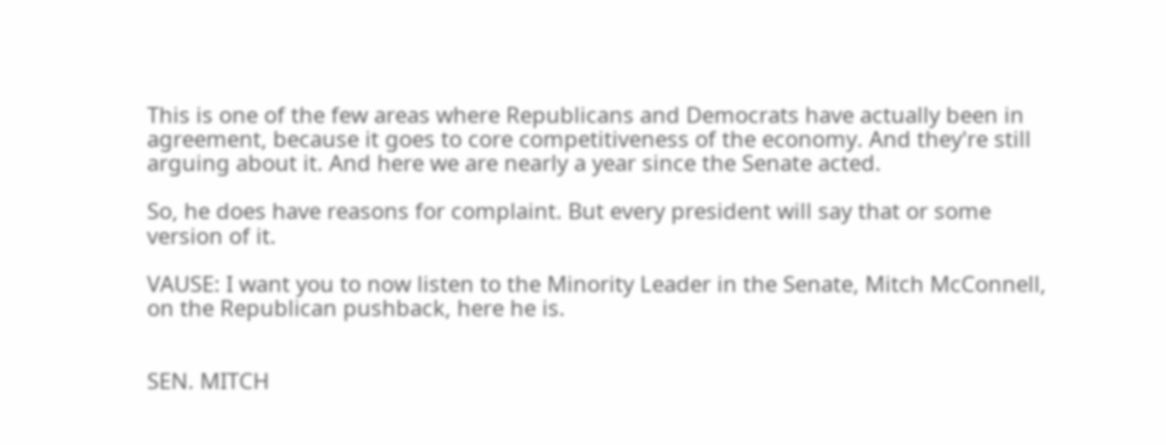This is one of the few areas where Republicans and Democrats have actually been in agreement, because it goes to core competitiveness of the economy. And they're still arguing about it. And here we are nearly a year since the Senate acted.

So, he does have reasons for complaint. But every president will say that or some version of it.

VAUSE: I want you to now listen to the Minority Leader in the Senate, Mitch McConnell, on the Republican pushback, here he is.


SEN. MITCH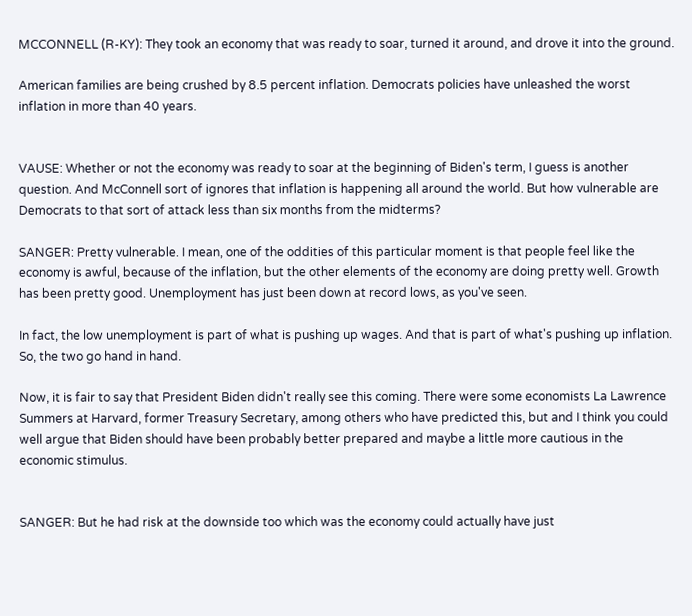MCCONNELL (R-KY): They took an economy that was ready to soar, turned it around, and drove it into the ground.

American families are being crushed by 8.5 percent inflation. Democrats policies have unleashed the worst inflation in more than 40 years.


VAUSE: Whether or not the economy was ready to soar at the beginning of Biden's term, I guess is another question. And McConnell sort of ignores that inflation is happening all around the world. But how vulnerable are Democrats to that sort of attack less than six months from the midterms?

SANGER: Pretty vulnerable. I mean, one of the oddities of this particular moment is that people feel like the economy is awful, because of the inflation, but the other elements of the economy are doing pretty well. Growth has been pretty good. Unemployment has just been down at record lows, as you've seen.

In fact, the low unemployment is part of what is pushing up wages. And that is part of what's pushing up inflation. So, the two go hand in hand.

Now, it is fair to say that President Biden didn't really see this coming. There were some economists La Lawrence Summers at Harvard, former Treasury Secretary, among others who have predicted this, but and I think you could well argue that Biden should have been probably better prepared and maybe a little more cautious in the economic stimulus.


SANGER: But he had risk at the downside too which was the economy could actually have just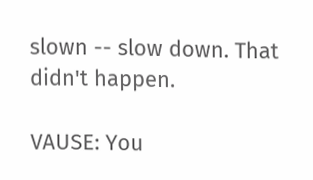slown -- slow down. That didn't happen.

VAUSE: You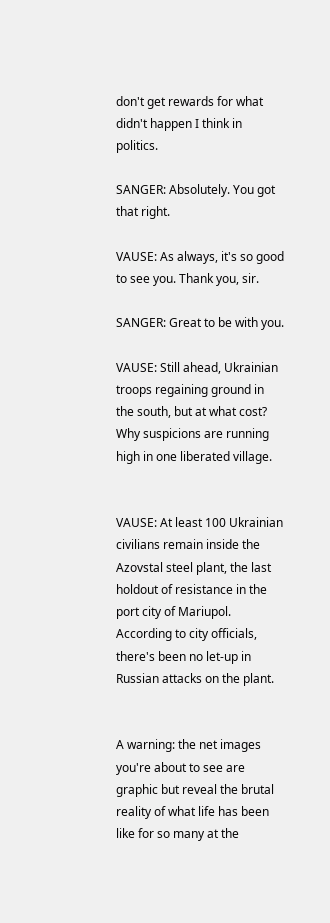don't get rewards for what didn't happen I think in politics.

SANGER: Absolutely. You got that right.

VAUSE: As always, it's so good to see you. Thank you, sir.

SANGER: Great to be with you.

VAUSE: Still ahead, Ukrainian troops regaining ground in the south, but at what cost? Why suspicions are running high in one liberated village.


VAUSE: At least 100 Ukrainian civilians remain inside the Azovstal steel plant, the last holdout of resistance in the port city of Mariupol. According to city officials, there's been no let-up in Russian attacks on the plant.


A warning: the net images you're about to see are graphic but reveal the brutal reality of what life has been like for so many at the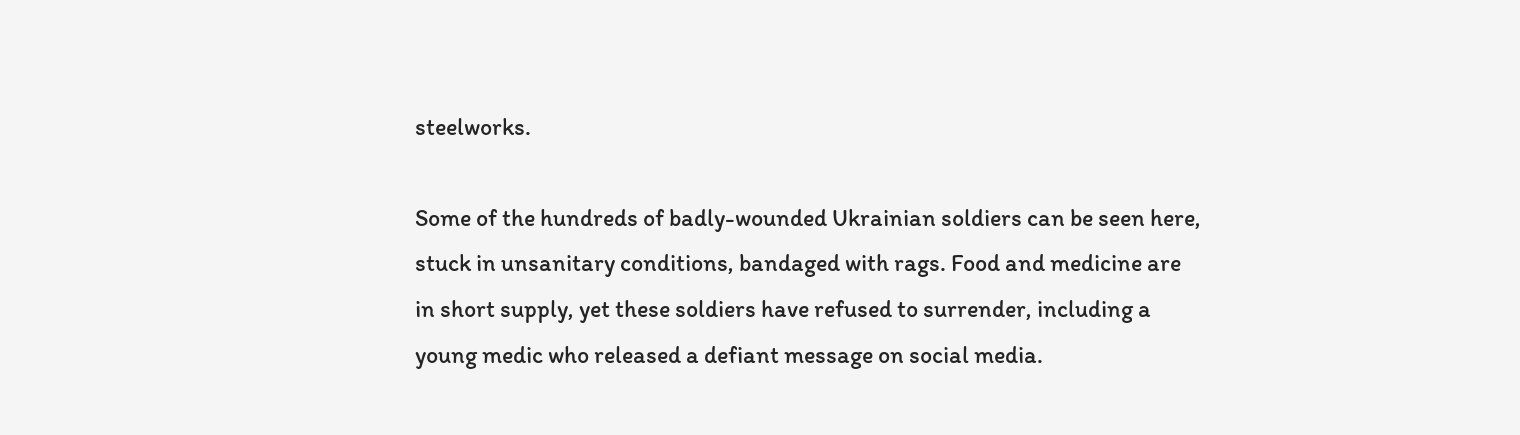steelworks.

Some of the hundreds of badly-wounded Ukrainian soldiers can be seen here, stuck in unsanitary conditions, bandaged with rags. Food and medicine are in short supply, yet these soldiers have refused to surrender, including a young medic who released a defiant message on social media.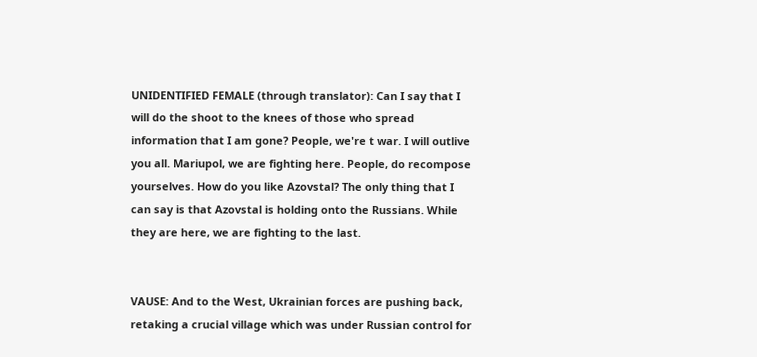UNIDENTIFIED FEMALE (through translator): Can I say that I will do the shoot to the knees of those who spread information that I am gone? People, we're t war. I will outlive you all. Mariupol, we are fighting here. People, do recompose yourselves. How do you like Azovstal? The only thing that I can say is that Azovstal is holding onto the Russians. While they are here, we are fighting to the last.


VAUSE: And to the West, Ukrainian forces are pushing back, retaking a crucial village which was under Russian control for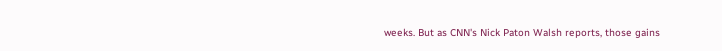weeks. But as CNN's Nick Paton Walsh reports, those gains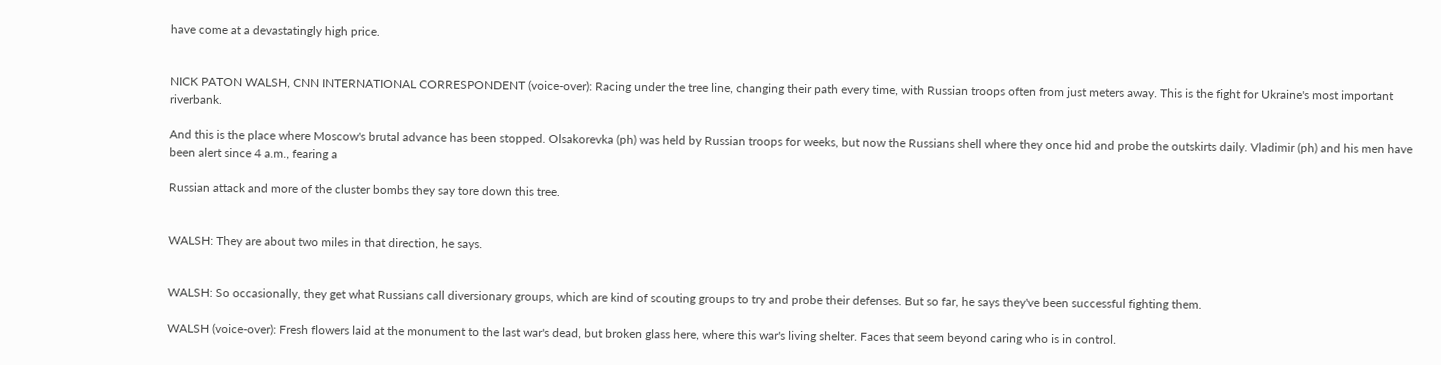have come at a devastatingly high price.


NICK PATON WALSH, CNN INTERNATIONAL CORRESPONDENT (voice-over): Racing under the tree line, changing their path every time, with Russian troops often from just meters away. This is the fight for Ukraine's most important riverbank.

And this is the place where Moscow's brutal advance has been stopped. Olsakorevka (ph) was held by Russian troops for weeks, but now the Russians shell where they once hid and probe the outskirts daily. Vladimir (ph) and his men have been alert since 4 a.m., fearing a

Russian attack and more of the cluster bombs they say tore down this tree.


WALSH: They are about two miles in that direction, he says.


WALSH: So occasionally, they get what Russians call diversionary groups, which are kind of scouting groups to try and probe their defenses. But so far, he says they've been successful fighting them.

WALSH (voice-over): Fresh flowers laid at the monument to the last war's dead, but broken glass here, where this war's living shelter. Faces that seem beyond caring who is in control.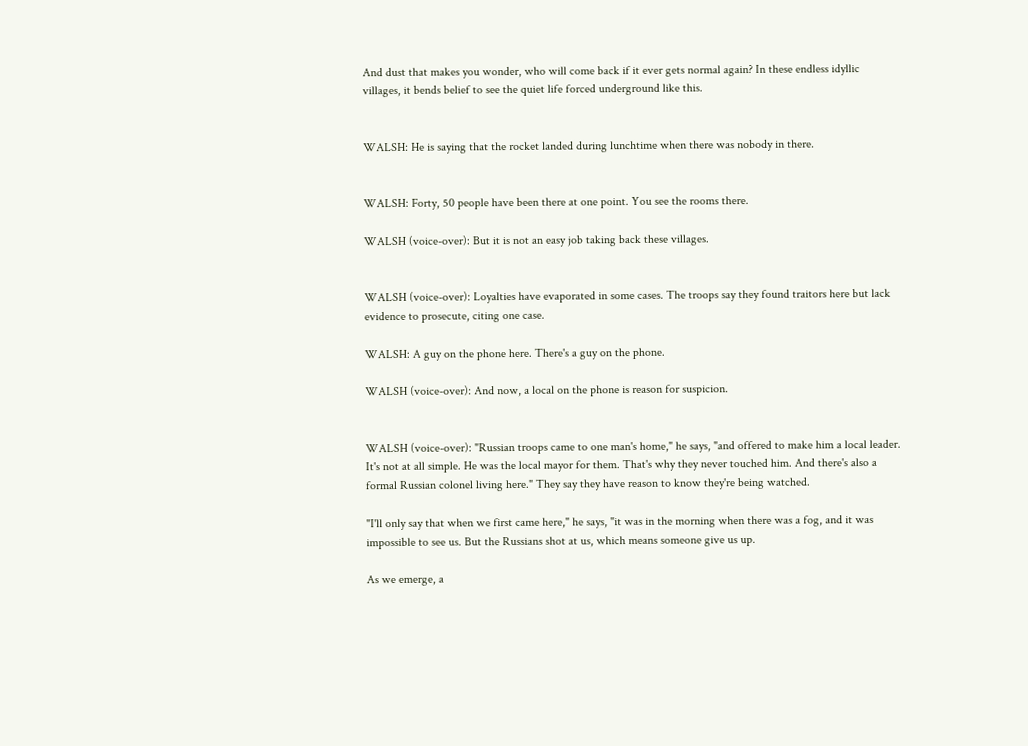And dust that makes you wonder, who will come back if it ever gets normal again? In these endless idyllic villages, it bends belief to see the quiet life forced underground like this.


WALSH: He is saying that the rocket landed during lunchtime when there was nobody in there.


WALSH: Forty, 50 people have been there at one point. You see the rooms there.

WALSH (voice-over): But it is not an easy job taking back these villages.


WALSH (voice-over): Loyalties have evaporated in some cases. The troops say they found traitors here but lack evidence to prosecute, citing one case.

WALSH: A guy on the phone here. There's a guy on the phone.

WALSH (voice-over): And now, a local on the phone is reason for suspicion.


WALSH (voice-over): "Russian troops came to one man's home," he says, "and offered to make him a local leader. It's not at all simple. He was the local mayor for them. That's why they never touched him. And there's also a formal Russian colonel living here." They say they have reason to know they're being watched.

"I'll only say that when we first came here," he says, "it was in the morning when there was a fog, and it was impossible to see us. But the Russians shot at us, which means someone give us up.

As we emerge, a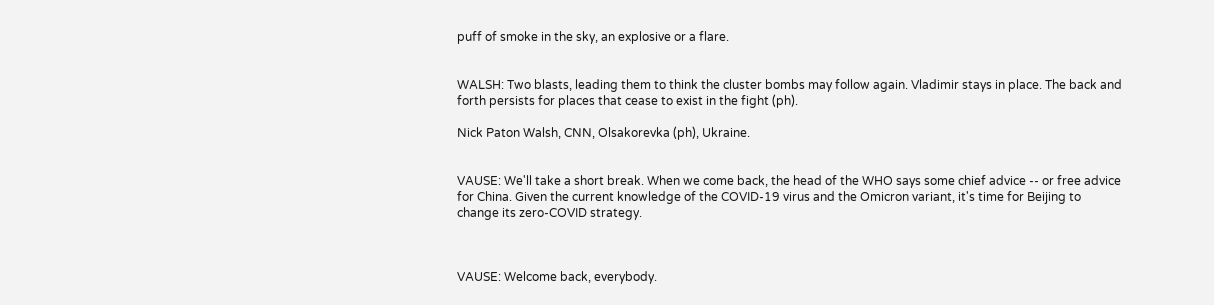puff of smoke in the sky, an explosive or a flare.


WALSH: Two blasts, leading them to think the cluster bombs may follow again. Vladimir stays in place. The back and forth persists for places that cease to exist in the fight (ph).

Nick Paton Walsh, CNN, Olsakorevka (ph), Ukraine.


VAUSE: We'll take a short break. When we come back, the head of the WHO says some chief advice -- or free advice for China. Given the current knowledge of the COVID-19 virus and the Omicron variant, it's time for Beijing to change its zero-COVID strategy.



VAUSE: Welcome back, everybody.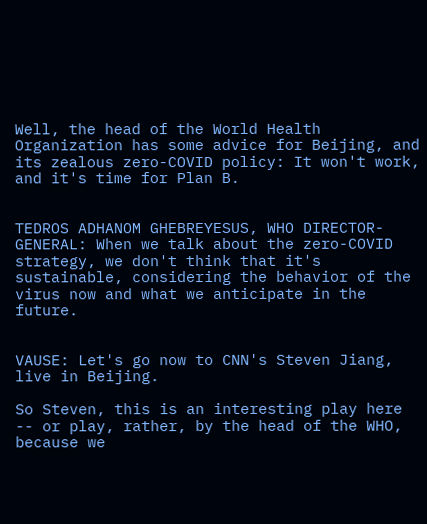Well, the head of the World Health Organization has some advice for Beijing, and its zealous zero-COVID policy: It won't work, and it's time for Plan B.


TEDROS ADHANOM GHEBREYESUS, WHO DIRECTOR-GENERAL: When we talk about the zero-COVID strategy, we don't think that it's sustainable, considering the behavior of the virus now and what we anticipate in the future.


VAUSE: Let's go now to CNN's Steven Jiang, live in Beijing.

So Steven, this is an interesting play here -- or play, rather, by the head of the WHO, because we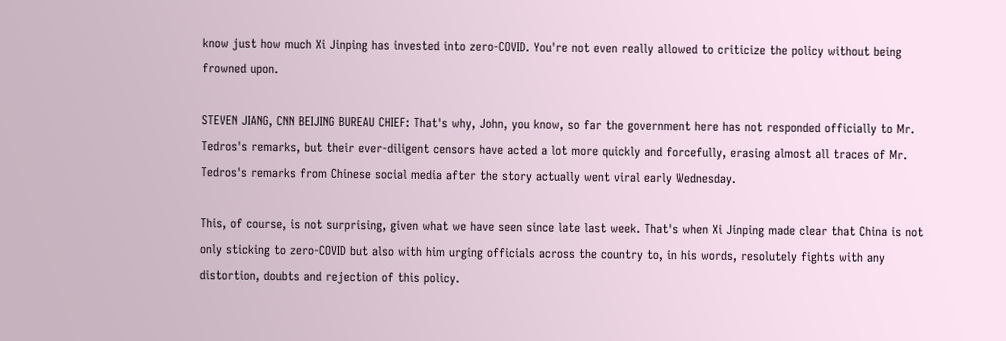know just how much Xi Jinping has invested into zero-COVID. You're not even really allowed to criticize the policy without being frowned upon.

STEVEN JIANG, CNN BEIJING BUREAU CHIEF: That's why, John, you know, so far the government here has not responded officially to Mr. Tedros's remarks, but their ever-diligent censors have acted a lot more quickly and forcefully, erasing almost all traces of Mr. Tedros's remarks from Chinese social media after the story actually went viral early Wednesday.

This, of course, is not surprising, given what we have seen since late last week. That's when Xi Jinping made clear that China is not only sticking to zero-COVID but also with him urging officials across the country to, in his words, resolutely fights with any distortion, doubts and rejection of this policy.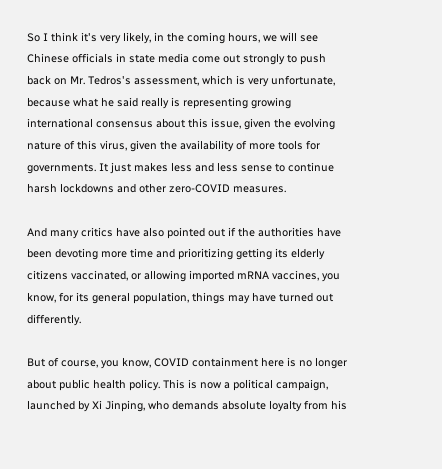So I think it's very likely, in the coming hours, we will see Chinese officials in state media come out strongly to push back on Mr. Tedros's assessment, which is very unfortunate, because what he said really is representing growing international consensus about this issue, given the evolving nature of this virus, given the availability of more tools for governments. It just makes less and less sense to continue harsh lockdowns and other zero-COVID measures.

And many critics have also pointed out if the authorities have been devoting more time and prioritizing getting its elderly citizens vaccinated, or allowing imported mRNA vaccines, you know, for its general population, things may have turned out differently.

But of course, you know, COVID containment here is no longer about public health policy. This is now a political campaign, launched by Xi Jinping, who demands absolute loyalty from his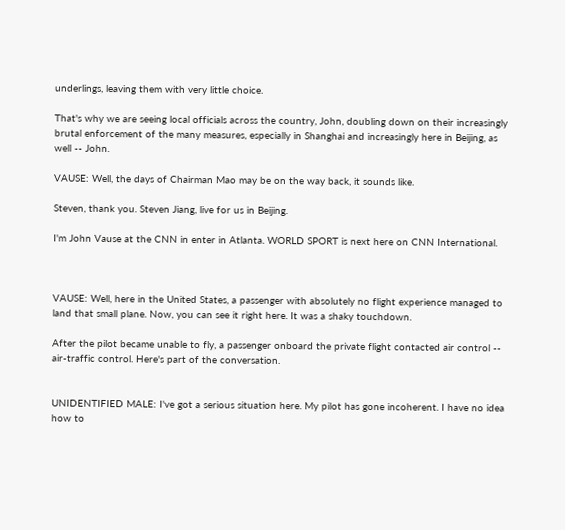underlings, leaving them with very little choice.

That's why we are seeing local officials across the country, John, doubling down on their increasingly brutal enforcement of the many measures, especially in Shanghai and increasingly here in Beijing, as well -- John.

VAUSE: Well, the days of Chairman Mao may be on the way back, it sounds like.

Steven, thank you. Steven Jiang, live for us in Beijing.

I'm John Vause at the CNN in enter in Atlanta. WORLD SPORT is next here on CNN International.



VAUSE: Well, here in the United States, a passenger with absolutely no flight experience managed to land that small plane. Now, you can see it right here. It was a shaky touchdown.

After the pilot became unable to fly, a passenger onboard the private flight contacted air control -- air-traffic control. Here's part of the conversation.


UNIDENTIFIED MALE: I've got a serious situation here. My pilot has gone incoherent. I have no idea how to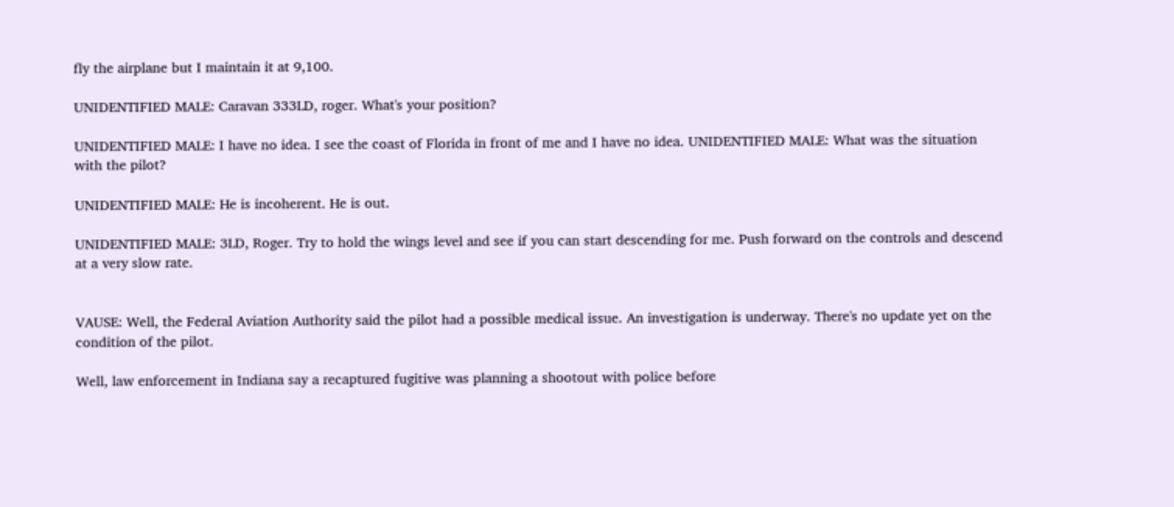fly the airplane but I maintain it at 9,100.

UNIDENTIFIED MALE: Caravan 333LD, roger. What's your position?

UNIDENTIFIED MALE: I have no idea. I see the coast of Florida in front of me and I have no idea. UNIDENTIFIED MALE: What was the situation with the pilot?

UNIDENTIFIED MALE: He is incoherent. He is out.

UNIDENTIFIED MALE: 3LD, Roger. Try to hold the wings level and see if you can start descending for me. Push forward on the controls and descend at a very slow rate.


VAUSE: Well, the Federal Aviation Authority said the pilot had a possible medical issue. An investigation is underway. There's no update yet on the condition of the pilot.

Well, law enforcement in Indiana say a recaptured fugitive was planning a shootout with police before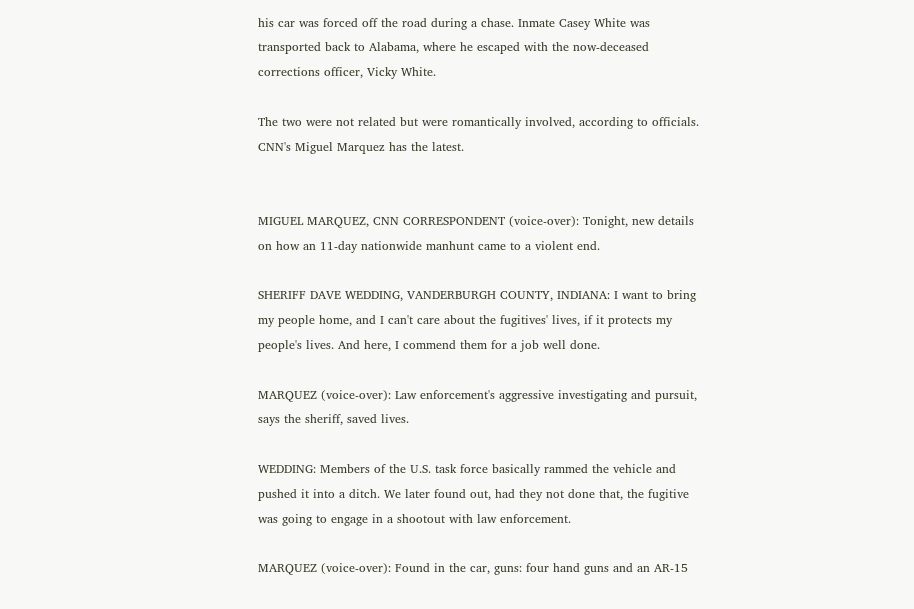his car was forced off the road during a chase. Inmate Casey White was transported back to Alabama, where he escaped with the now-deceased corrections officer, Vicky White.

The two were not related but were romantically involved, according to officials. CNN's Miguel Marquez has the latest.


MIGUEL MARQUEZ, CNN CORRESPONDENT (voice-over): Tonight, new details on how an 11-day nationwide manhunt came to a violent end.

SHERIFF DAVE WEDDING, VANDERBURGH COUNTY, INDIANA: I want to bring my people home, and I can't care about the fugitives' lives, if it protects my people's lives. And here, I commend them for a job well done.

MARQUEZ (voice-over): Law enforcement's aggressive investigating and pursuit, says the sheriff, saved lives.

WEDDING: Members of the U.S. task force basically rammed the vehicle and pushed it into a ditch. We later found out, had they not done that, the fugitive was going to engage in a shootout with law enforcement.

MARQUEZ (voice-over): Found in the car, guns: four hand guns and an AR-15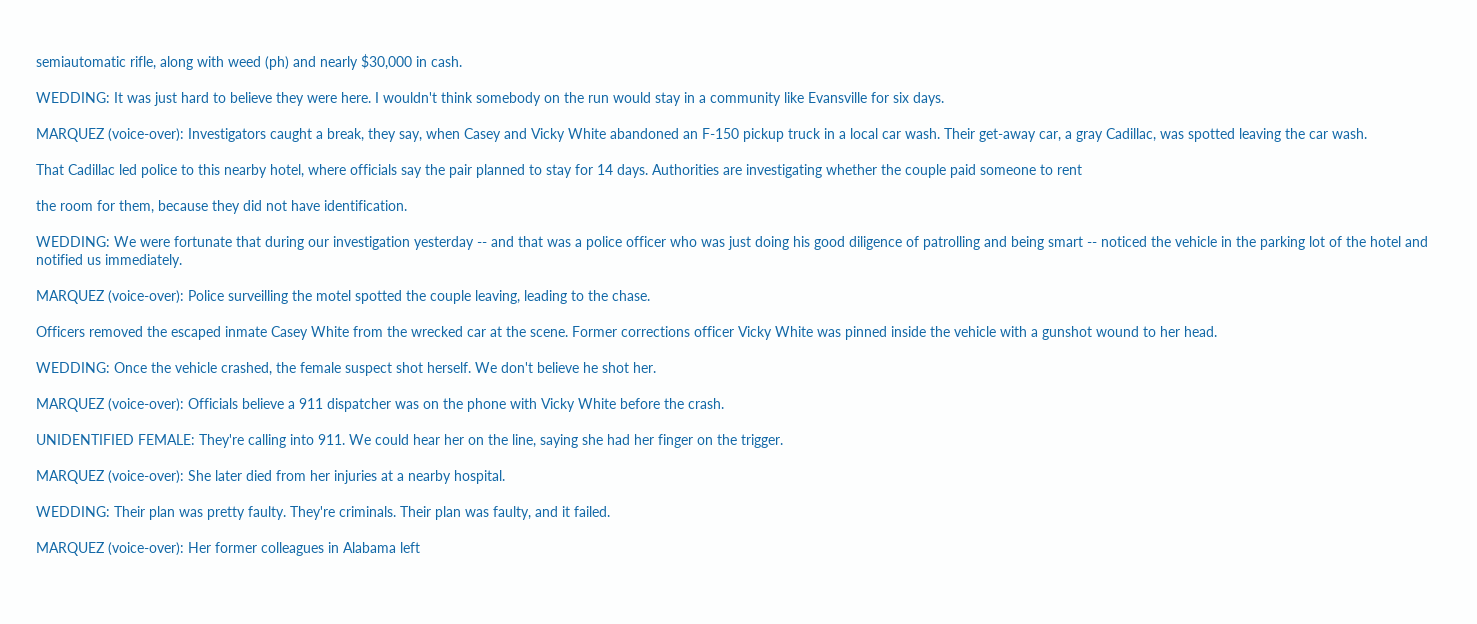semiautomatic rifle, along with weed (ph) and nearly $30,000 in cash.

WEDDING: It was just hard to believe they were here. I wouldn't think somebody on the run would stay in a community like Evansville for six days.

MARQUEZ (voice-over): Investigators caught a break, they say, when Casey and Vicky White abandoned an F-150 pickup truck in a local car wash. Their get-away car, a gray Cadillac, was spotted leaving the car wash.

That Cadillac led police to this nearby hotel, where officials say the pair planned to stay for 14 days. Authorities are investigating whether the couple paid someone to rent

the room for them, because they did not have identification.

WEDDING: We were fortunate that during our investigation yesterday -- and that was a police officer who was just doing his good diligence of patrolling and being smart -- noticed the vehicle in the parking lot of the hotel and notified us immediately.

MARQUEZ (voice-over): Police surveilling the motel spotted the couple leaving, leading to the chase.

Officers removed the escaped inmate Casey White from the wrecked car at the scene. Former corrections officer Vicky White was pinned inside the vehicle with a gunshot wound to her head.

WEDDING: Once the vehicle crashed, the female suspect shot herself. We don't believe he shot her.

MARQUEZ (voice-over): Officials believe a 911 dispatcher was on the phone with Vicky White before the crash.

UNIDENTIFIED FEMALE: They're calling into 911. We could hear her on the line, saying she had her finger on the trigger.

MARQUEZ (voice-over): She later died from her injuries at a nearby hospital.

WEDDING: Their plan was pretty faulty. They're criminals. Their plan was faulty, and it failed.

MARQUEZ (voice-over): Her former colleagues in Alabama left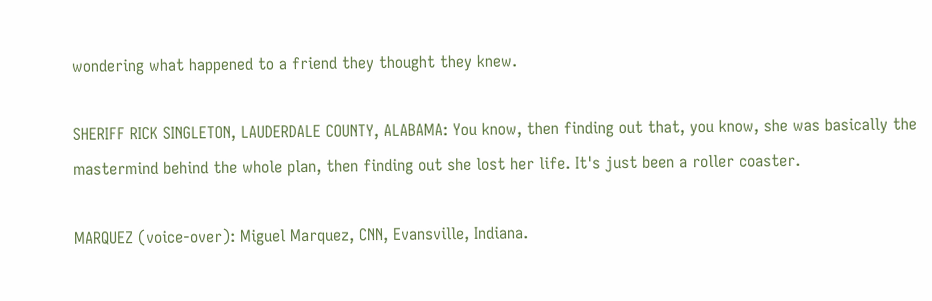wondering what happened to a friend they thought they knew.

SHERIFF RICK SINGLETON, LAUDERDALE COUNTY, ALABAMA: You know, then finding out that, you know, she was basically the mastermind behind the whole plan, then finding out she lost her life. It's just been a roller coaster.

MARQUEZ (voice-over): Miguel Marquez, CNN, Evansville, Indiana.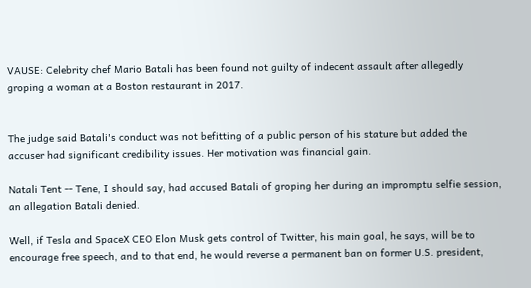VAUSE: Celebrity chef Mario Batali has been found not guilty of indecent assault after allegedly groping a woman at a Boston restaurant in 2017.


The judge said Batali's conduct was not befitting of a public person of his stature but added the accuser had significant credibility issues. Her motivation was financial gain.

Natali Tent -- Tene, I should say, had accused Batali of groping her during an impromptu selfie session, an allegation Batali denied.

Well, if Tesla and SpaceX CEO Elon Musk gets control of Twitter, his main goal, he says, will be to encourage free speech, and to that end, he would reverse a permanent ban on former U.S. president,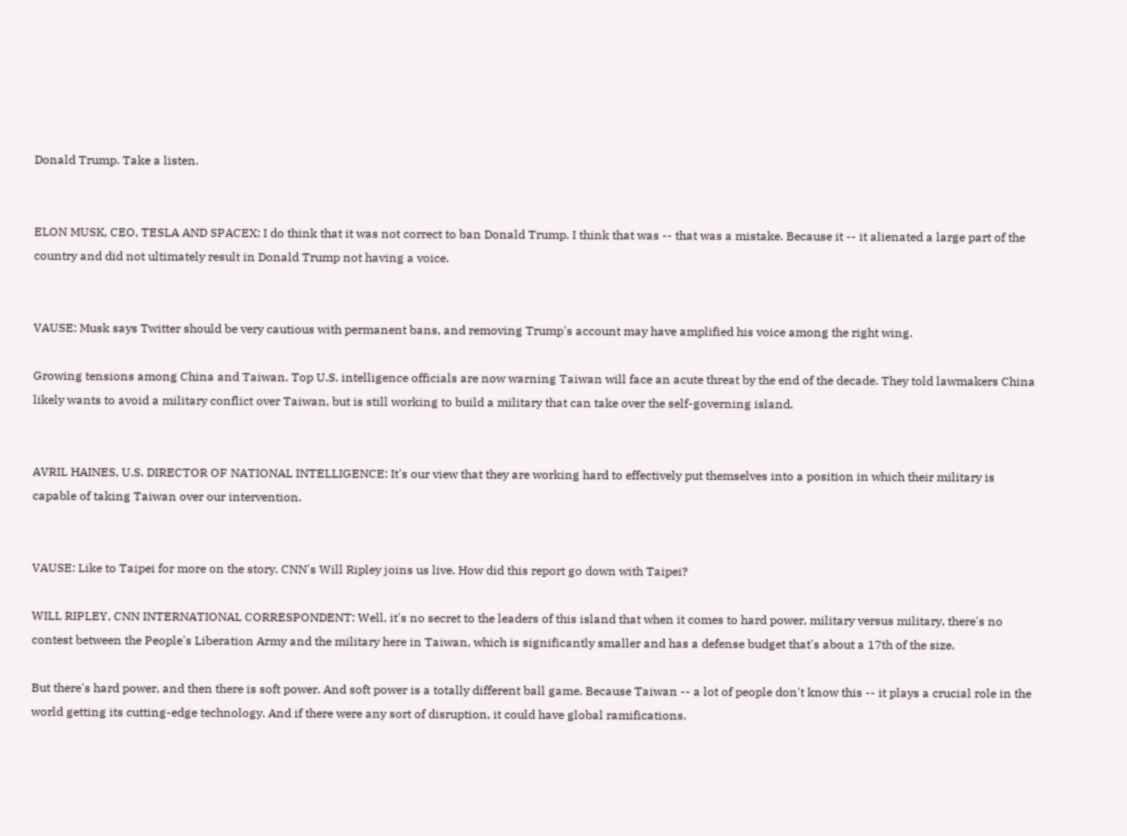Donald Trump. Take a listen.


ELON MUSK, CEO, TESLA AND SPACEX: I do think that it was not correct to ban Donald Trump. I think that was -- that was a mistake. Because it -- it alienated a large part of the country and did not ultimately result in Donald Trump not having a voice.


VAUSE: Musk says Twitter should be very cautious with permanent bans, and removing Trump's account may have amplified his voice among the right wing.

Growing tensions among China and Taiwan. Top U.S. intelligence officials are now warning Taiwan will face an acute threat by the end of the decade. They told lawmakers China likely wants to avoid a military conflict over Taiwan, but is still working to build a military that can take over the self-governing island.


AVRIL HAINES, U.S. DIRECTOR OF NATIONAL INTELLIGENCE: It's our view that they are working hard to effectively put themselves into a position in which their military is capable of taking Taiwan over our intervention.


VAUSE: Like to Taipei for more on the story. CNN's Will Ripley joins us live. How did this report go down with Taipei?

WILL RIPLEY, CNN INTERNATIONAL CORRESPONDENT: Well, it's no secret to the leaders of this island that when it comes to hard power, military versus military, there's no contest between the People's Liberation Army and the military here in Taiwan, which is significantly smaller and has a defense budget that's about a 17th of the size.

But there's hard power, and then there is soft power. And soft power is a totally different ball game. Because Taiwan -- a lot of people don't know this -- it plays a crucial role in the world getting its cutting-edge technology. And if there were any sort of disruption, it could have global ramifications.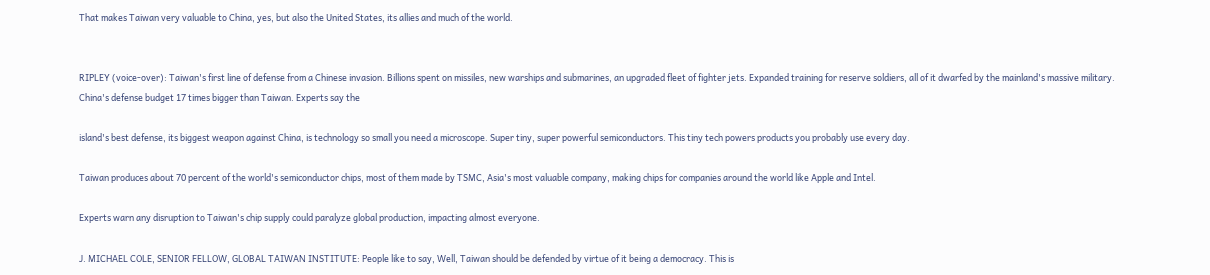That makes Taiwan very valuable to China, yes, but also the United States, its allies and much of the world.


RIPLEY (voice-over): Taiwan's first line of defense from a Chinese invasion. Billions spent on missiles, new warships and submarines, an upgraded fleet of fighter jets. Expanded training for reserve soldiers, all of it dwarfed by the mainland's massive military. China's defense budget 17 times bigger than Taiwan. Experts say the

island's best defense, its biggest weapon against China, is technology so small you need a microscope. Super tiny, super powerful semiconductors. This tiny tech powers products you probably use every day.

Taiwan produces about 70 percent of the world's semiconductor chips, most of them made by TSMC, Asia's most valuable company, making chips for companies around the world like Apple and Intel.

Experts warn any disruption to Taiwan's chip supply could paralyze global production, impacting almost everyone.

J. MICHAEL COLE, SENIOR FELLOW, GLOBAL TAIWAN INSTITUTE: People like to say, Well, Taiwan should be defended by virtue of it being a democracy. This is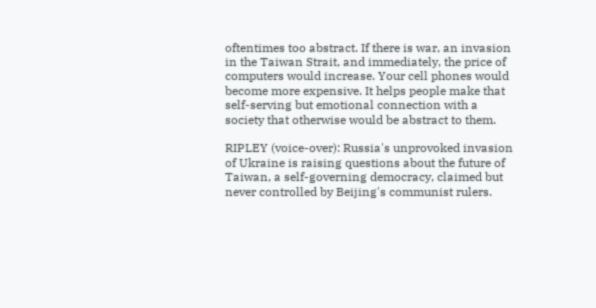oftentimes too abstract. If there is war, an invasion in the Taiwan Strait, and immediately, the price of computers would increase. Your cell phones would become more expensive. It helps people make that self-serving but emotional connection with a society that otherwise would be abstract to them.

RIPLEY (voice-over): Russia's unprovoked invasion of Ukraine is raising questions about the future of Taiwan, a self-governing democracy, claimed but never controlled by Beijing's communist rulers.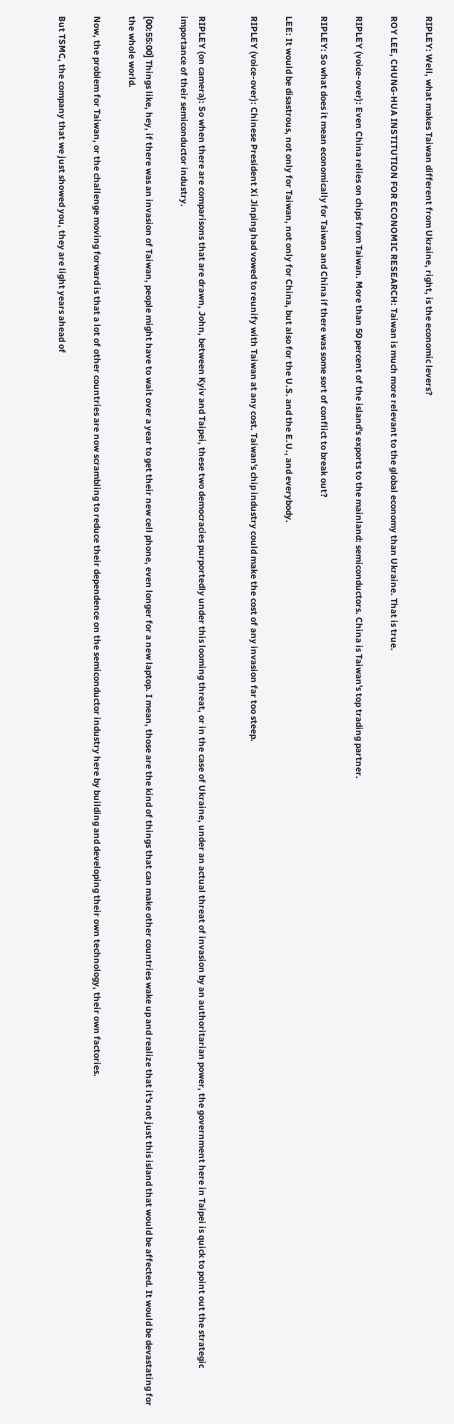RIPLEY: Well, what makes Taiwan different from Ukraine, right, is the economic levers?

ROY LEE, CHUNG-HUA INSTITUTION FOR ECONOMIC RESEARCH: Taiwan is much more relevant to the global economy than Ukraine. That is true.

RIPLEY (voice-over): Even China relies on chips from Taiwan. More than 50 percent of the island's exports to the mainland: semiconductors. China is Taiwan's top trading partner.

RIPLEY: So what does it mean economically for Taiwan and China if there was some sort of conflict to break out?

LEE: It would be disastrous, not only for Taiwan, not only for China, but also for the U.S. and the E.U., and everybody.

RIPLEY (voice-over): Chinese President Xi Jinping had vowed to reunify with Taiwan at any cost. Taiwan's chip industry could make the cost of any invasion far too steep.


RIPLEY (on camera): So when there are comparisons that are drawn, John, between Kyiv and Taipei, these two democracies purportedly under this looming threat, or in the case of Ukraine, under an actual threat of invasion by an authoritarian power, the government here in Taipei is quick to point out the strategic importance of their semiconductor industry.

[00:55:00] Things like, hey, if there was an invasion of Taiwan, people might have to wait over a year to get their new cell phone, even longer for a new laptop. I mean, those are the kind of things that can make other countries wake up and realize that it's not just this island that would be affected. It would be devastating for the whole world.

Now, the problem for Taiwan, or the challenge moving forward is that a lot of other countries are now scrambling to reduce their dependence on the semiconductor industry here by building and developing their own technology, their own factories.

But TSMC, the company that we just showed you, they are light years ahead of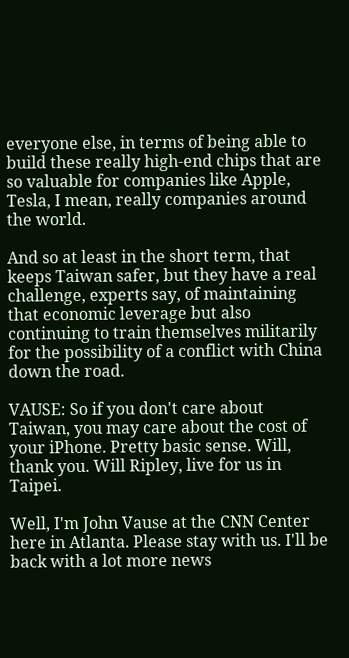everyone else, in terms of being able to build these really high-end chips that are so valuable for companies like Apple, Tesla, I mean, really companies around the world.

And so at least in the short term, that keeps Taiwan safer, but they have a real challenge, experts say, of maintaining that economic leverage but also continuing to train themselves militarily for the possibility of a conflict with China down the road.

VAUSE: So if you don't care about Taiwan, you may care about the cost of your iPhone. Pretty basic sense. Will, thank you. Will Ripley, live for us in Taipei.

Well, I'm John Vause at the CNN Center here in Atlanta. Please stay with us. I'll be back with a lot more news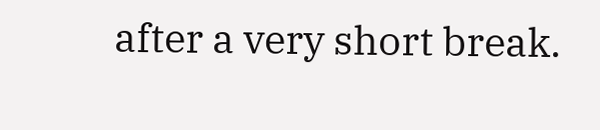after a very short break.